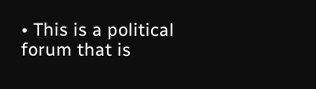• This is a political forum that is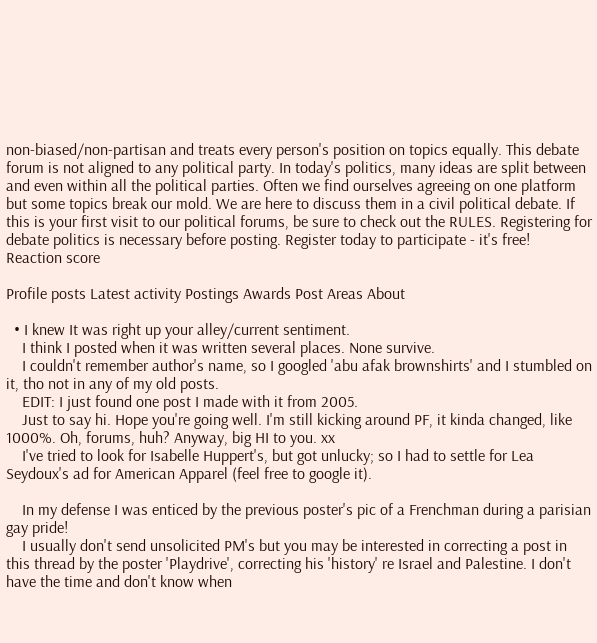non-biased/non-partisan and treats every person's position on topics equally. This debate forum is not aligned to any political party. In today's politics, many ideas are split between and even within all the political parties. Often we find ourselves agreeing on one platform but some topics break our mold. We are here to discuss them in a civil political debate. If this is your first visit to our political forums, be sure to check out the RULES. Registering for debate politics is necessary before posting. Register today to participate - it's free!
Reaction score

Profile posts Latest activity Postings Awards Post Areas About

  • I knew It was right up your alley/current sentiment.
    I think I posted when it was written several places. None survive.
    I couldn't remember author's name, so I googled 'abu afak brownshirts' and I stumbled on it, tho not in any of my old posts.
    EDIT: I just found one post I made with it from 2005.
    Just to say hi. Hope you're going well. I'm still kicking around PF, it kinda changed, like 1000%. Oh, forums, huh? Anyway, big HI to you. xx
    I've tried to look for Isabelle Huppert's, but got unlucky; so I had to settle for Lea Seydoux's ad for American Apparel (feel free to google it).

    In my defense I was enticed by the previous poster's pic of a Frenchman during a parisian gay pride!
    I usually don't send unsolicited PM's but you may be interested in correcting a post in this thread by the poster 'Playdrive', correcting his 'history' re Israel and Palestine. I don't have the time and don't know when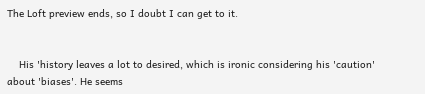The Loft preview ends, so I doubt I can get to it.


    His 'history leaves a lot to desired, which is ironic considering his 'caution' about 'biases'. He seems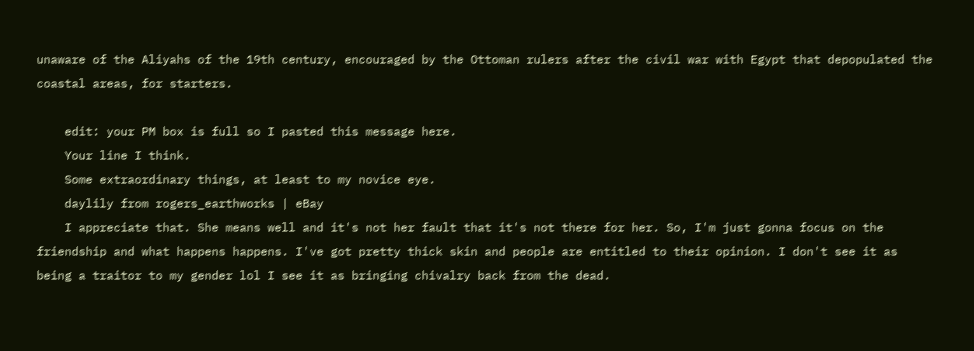unaware of the Aliyahs of the 19th century, encouraged by the Ottoman rulers after the civil war with Egypt that depopulated the coastal areas, for starters.

    edit: your PM box is full so I pasted this message here.
    Your line I think.
    Some extraordinary things, at least to my novice eye.
    daylily from rogers_earthworks | eBay
    I appreciate that. She means well and it's not her fault that it's not there for her. So, I'm just gonna focus on the friendship and what happens happens. I've got pretty thick skin and people are entitled to their opinion. I don't see it as being a traitor to my gender lol I see it as bringing chivalry back from the dead.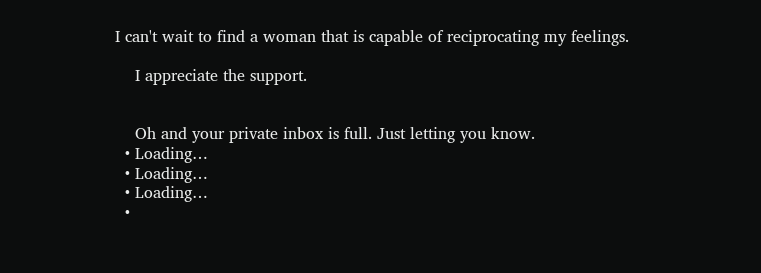I can't wait to find a woman that is capable of reciprocating my feelings.

    I appreciate the support.


    Oh and your private inbox is full. Just letting you know.
  • Loading…
  • Loading…
  • Loading…
  •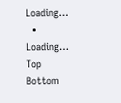Loading…
  • Loading…
Top Bottom